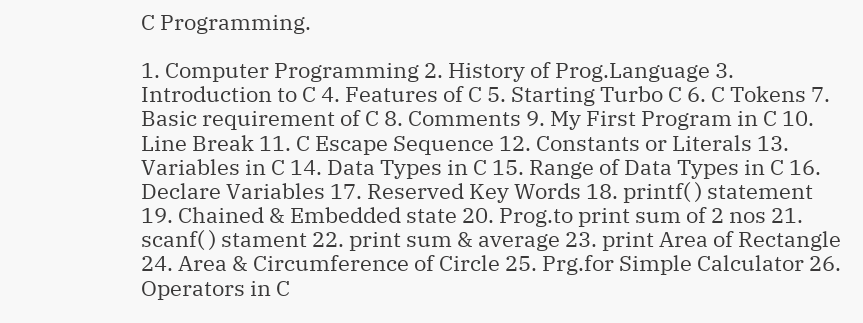C Programming.

1. Computer Programming 2. History of Prog.Language 3. Introduction to C 4. Features of C 5. Starting Turbo C 6. C Tokens 7. Basic requirement of C 8. Comments 9. My First Program in C 10. Line Break 11. C Escape Sequence 12. Constants or Literals 13. Variables in C 14. Data Types in C 15. Range of Data Types in C 16. Declare Variables 17. Reserved Key Words 18. printf( ) statement 19. Chained & Embedded state 20. Prog.to print sum of 2 nos 21. scanf( ) stament 22. print sum & average 23. print Area of Rectangle 24. Area & Circumference of Circle 25. Prg.for Simple Calculator 26. Operators in C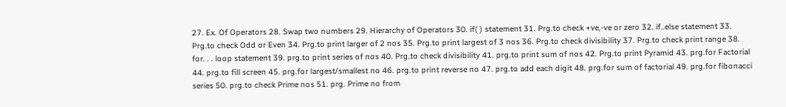27. Ex. Of Operators 28. Swap two numbers 29. Hierarchy of Operators 30. if( ) statement 31. Prg.to check +ve,-ve or zero 32. if..else statement 33. Prg.to check Odd or Even 34. Prg.to print larger of 2 nos 35. Prg.to print largest of 3 nos 36. Prg.to check divisibility 37. Prg.to check print range 38. for. . . loop statement 39. prg.to print series of nos 40. Prg.to check divisibility 41. prg.to print sum of nos 42. Prg.to print Pyramid 43. prg.for Factorial 44. prg.to fill screen 45. prg.for largest/smallest no 46. prg.to print reverse no 47. prg.to add each digit 48. prg.for sum of factorial 49. prg.for fibonacci series 50. prg.to check Prime nos 51. prg. Prime no from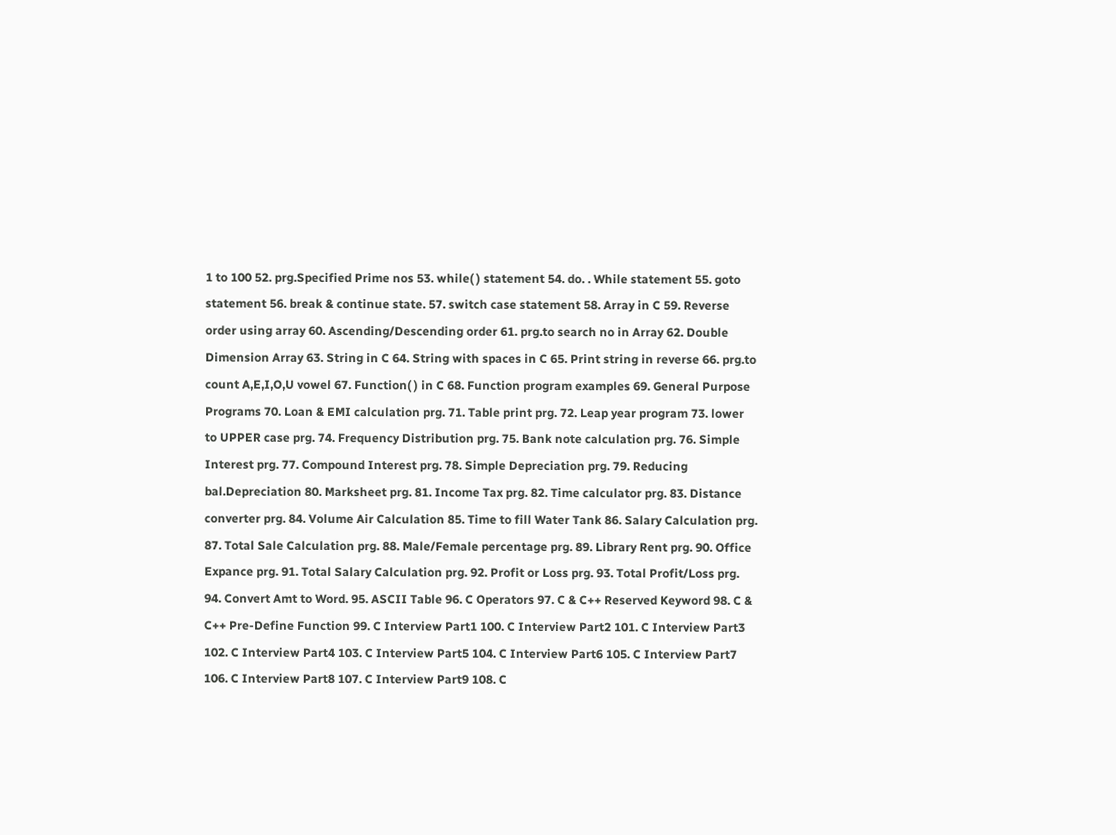1 to 100 52. prg.Specified Prime nos 53. while( ) statement 54. do. . While statement 55. goto statement 56. break & continue state. 57. switch case statement 58. Array in C 59. Reverse order using array 60. Ascending/Descending order 61. prg.to search no in Array 62. Double Dimension Array 63. String in C 64. String with spaces in C 65. Print string in reverse 66. prg.to count A,E,I,O,U vowel 67. Function( ) in C 68. Function program examples 69. General Purpose Programs 70. Loan & EMI calculation prg. 71. Table print prg. 72. Leap year program 73. lower to UPPER case prg. 74. Frequency Distribution prg. 75. Bank note calculation prg. 76. Simple Interest prg. 77. Compound Interest prg. 78. Simple Depreciation prg. 79. Reducing bal.Depreciation 80. Marksheet prg. 81. Income Tax prg. 82. Time calculator prg. 83. Distance converter prg. 84. Volume Air Calculation 85. Time to fill Water Tank 86. Salary Calculation prg. 87. Total Sale Calculation prg. 88. Male/Female percentage prg. 89. Library Rent prg. 90. Office Expance prg. 91. Total Salary Calculation prg. 92. Profit or Loss prg. 93. Total Profit/Loss prg. 94. Convert Amt to Word. 95. ASCII Table 96. C Operators 97. C & C++ Reserved Keyword 98. C & C++ Pre-Define Function 99. C Interview Part1 100. C Interview Part2 101. C Interview Part3 102. C Interview Part4 103. C Interview Part5 104. C Interview Part6 105. C Interview Part7 106. C Interview Part8 107. C Interview Part9 108. C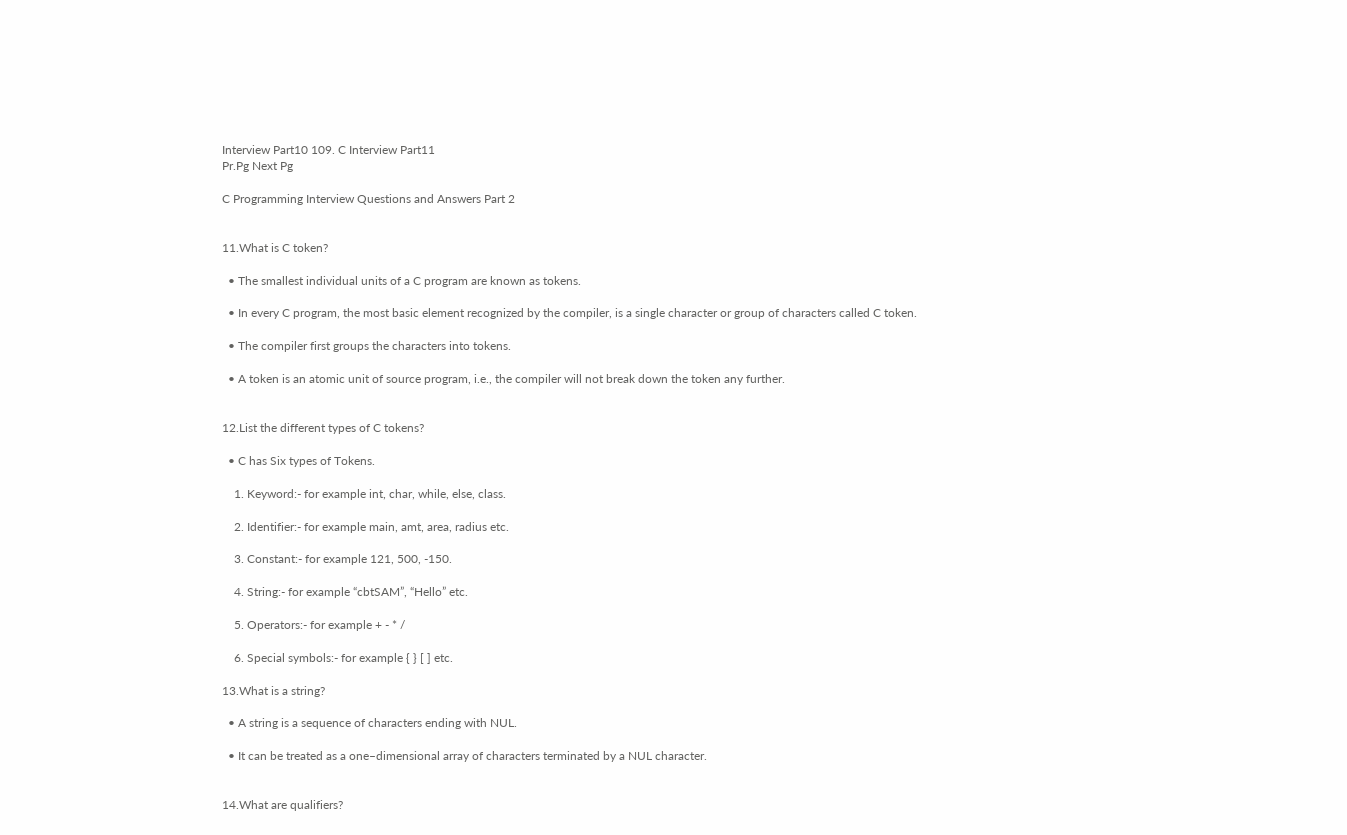Interview Part10 109. C Interview Part11
Pr.Pg Next Pg

C Programming Interview Questions and Answers Part 2


11.What is C token?

  • The smallest individual units of a C program are known as tokens.

  • In every C program, the most basic element recognized by the compiler, is a single character or group of characters called C token.

  • The compiler first groups the characters into tokens.

  • A token is an atomic unit of source program, i.e., the compiler will not break down the token any further.


12.List the different types of C tokens?

  • C has Six types of Tokens.

    1. Keyword:- for example int, char, while, else, class.

    2. Identifier:- for example main, amt, area, radius etc.

    3. Constant:- for example 121, 500, -150.

    4. String:- for example “cbtSAM”, “Hello” etc.

    5. Operators:- for example + - * /

    6. Special symbols:- for example { } [ ] etc.

13.What is a string?

  • A string is a sequence of characters ending with NUL.

  • It can be treated as a one–dimensional array of characters terminated by a NUL character.


14.What are qualifiers?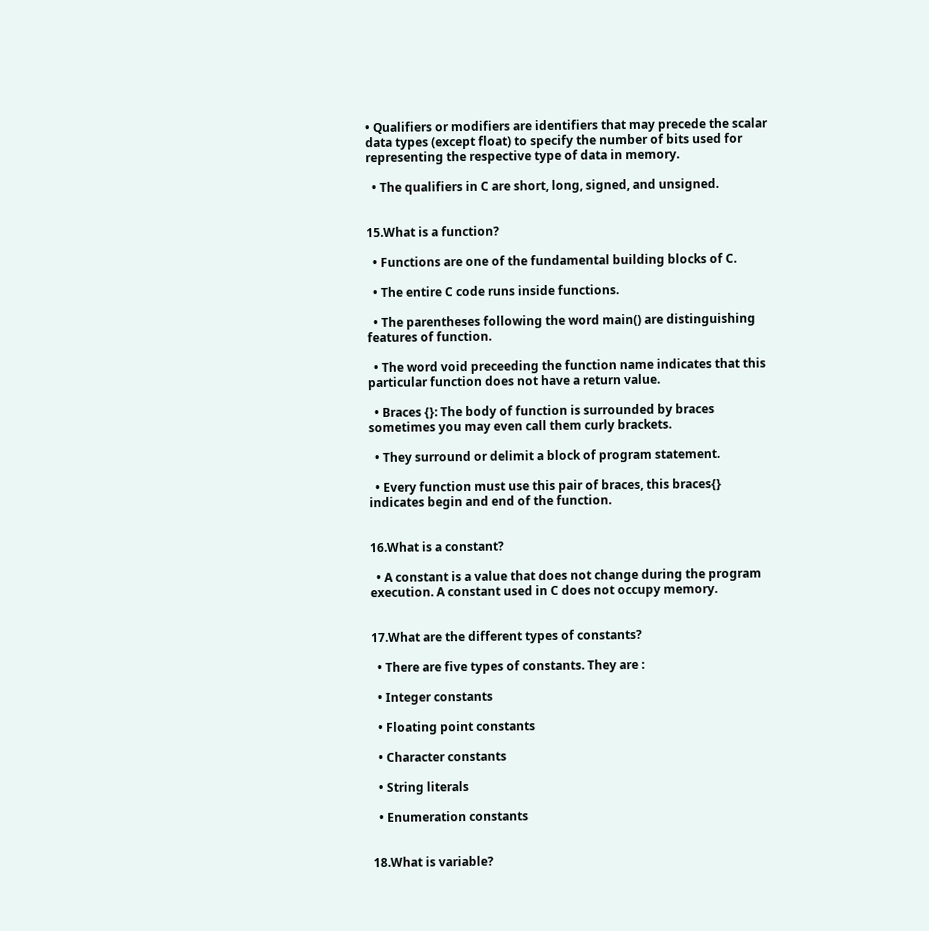• Qualifiers or modifiers are identifiers that may precede the scalar data types (except float) to specify the number of bits used for representing the respective type of data in memory.

  • The qualifiers in C are short, long, signed, and unsigned.


15.What is a function?

  • Functions are one of the fundamental building blocks of C.

  • The entire C code runs inside functions.

  • The parentheses following the word main() are distinguishing features of function.

  • The word void preceeding the function name indicates that this particular function does not have a return value.

  • Braces {}: The body of function is surrounded by braces sometimes you may even call them curly brackets.

  • They surround or delimit a block of program statement.

  • Every function must use this pair of braces, this braces{} indicates begin and end of the function.


16.What is a constant?

  • A constant is a value that does not change during the program execution. A constant used in C does not occupy memory.


17.What are the different types of constants?

  • There are five types of constants. They are :

  • Integer constants

  • Floating point constants

  • Character constants

  • String literals

  • Enumeration constants


18.What is variable?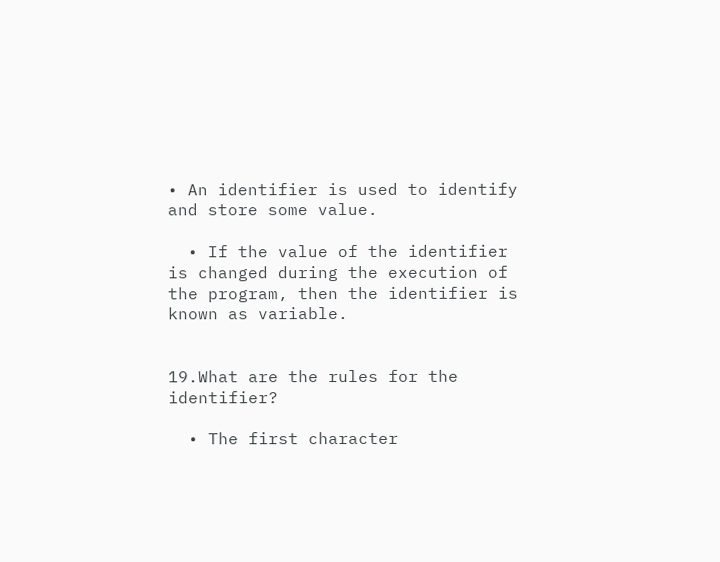• An identifier is used to identify and store some value.

  • If the value of the identifier is changed during the execution of the program, then the identifier is known as variable.


19.What are the rules for the identifier?

  • The first character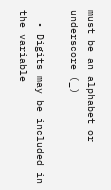must be an alphabet or underscore (_)

  • Digits may be included in the variable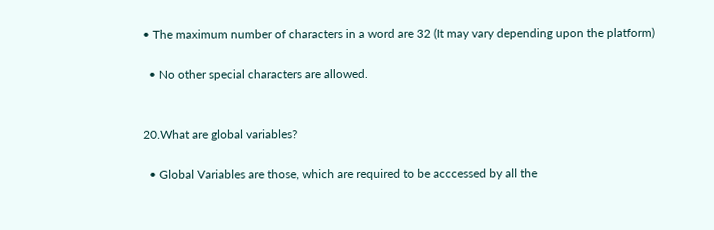• The maximum number of characters in a word are 32 (It may vary depending upon the platform)

  • No other special characters are allowed.


20.What are global variables?

  • Global Variables are those, which are required to be acccessed by all the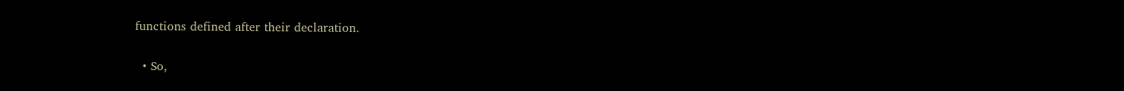functions defined after their declaration.

  • So,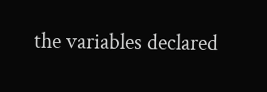the variables declared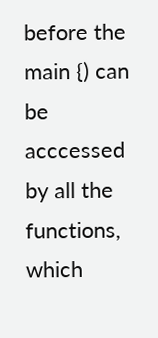before the main {) can be acccessed by all the functions, which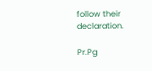follow their declaration.

Pr.Pg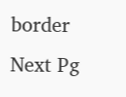border                                              Next Pg